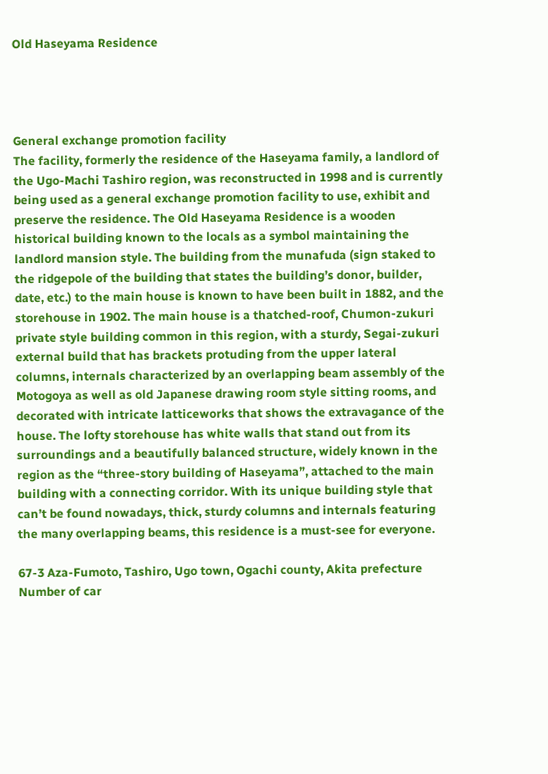Old Haseyama Residence




General exchange promotion facility
The facility, formerly the residence of the Haseyama family, a landlord of the Ugo-Machi Tashiro region, was reconstructed in 1998 and is currently being used as a general exchange promotion facility to use, exhibit and preserve the residence. The Old Haseyama Residence is a wooden historical building known to the locals as a symbol maintaining the landlord mansion style. The building from the munafuda (sign staked to the ridgepole of the building that states the building’s donor, builder, date, etc.) to the main house is known to have been built in 1882, and the storehouse in 1902. The main house is a thatched-roof, Chumon-zukuri private style building common in this region, with a sturdy, Segai-zukuri external build that has brackets protuding from the upper lateral columns, internals characterized by an overlapping beam assembly of the Motogoya as well as old Japanese drawing room style sitting rooms, and decorated with intricate latticeworks that shows the extravagance of the house. The lofty storehouse has white walls that stand out from its surroundings and a beautifully balanced structure, widely known in the region as the “three-story building of Haseyama”, attached to the main building with a connecting corridor. With its unique building style that can’t be found nowadays, thick, sturdy columns and internals featuring the many overlapping beams, this residence is a must-see for everyone.

67-3 Aza-Fumoto, Tashiro, Ugo town, Ogachi county, Akita prefecture
Number of car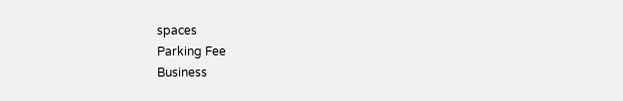spaces
Parking Fee
Business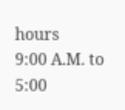hours
9:00 A.M. to 5:00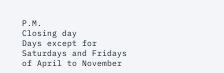P.M.
Closing day
Days except for Saturdays and Fridays of April to November